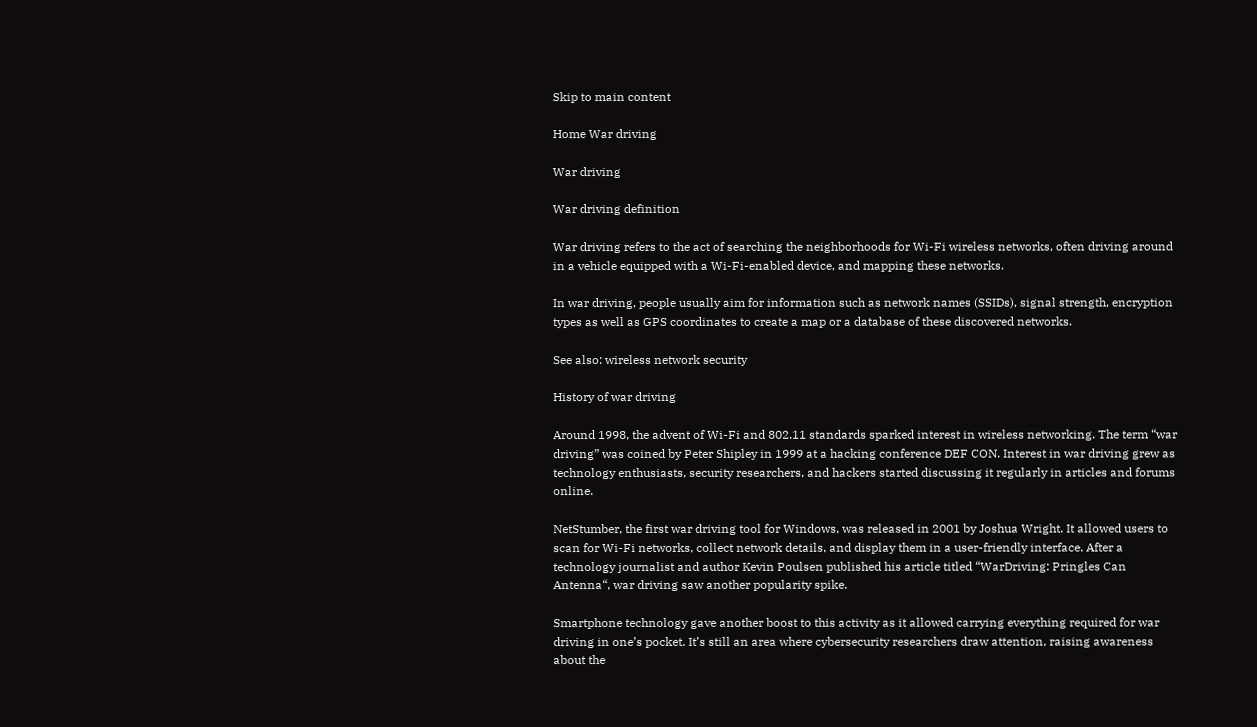Skip to main content

Home War driving

War driving

War driving definition

War driving refers to the act of searching the neighborhoods for Wi-Fi wireless networks, often driving around in a vehicle equipped with a Wi-Fi-enabled device, and mapping these networks.

In war driving, people usually aim for information such as network names (SSIDs), signal strength, encryption types as well as GPS coordinates to create a map or a database of these discovered networks.

See also: wireless network security

History of war driving

Around 1998, the advent of Wi-Fi and 802.11 standards sparked interest in wireless networking. The term “war driving” was coined by Peter Shipley in 1999 at a hacking conference DEF CON. Interest in war driving grew as technology enthusiasts, security researchers, and hackers started discussing it regularly in articles and forums online.

NetStumber, the first war driving tool for Windows, was released in 2001 by Joshua Wright. It allowed users to scan for Wi-Fi networks, collect network details, and display them in a user-friendly interface. After a technology journalist and author Kevin Poulsen published his article titled “WarDriving: Pringles Can Antenna“, war driving saw another popularity spike.

Smartphone technology gave another boost to this activity as it allowed carrying everything required for war driving in one’s pocket. It’s still an area where cybersecurity researchers draw attention, raising awareness about the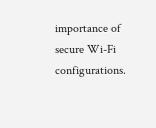importance of secure Wi-Fi configurations.